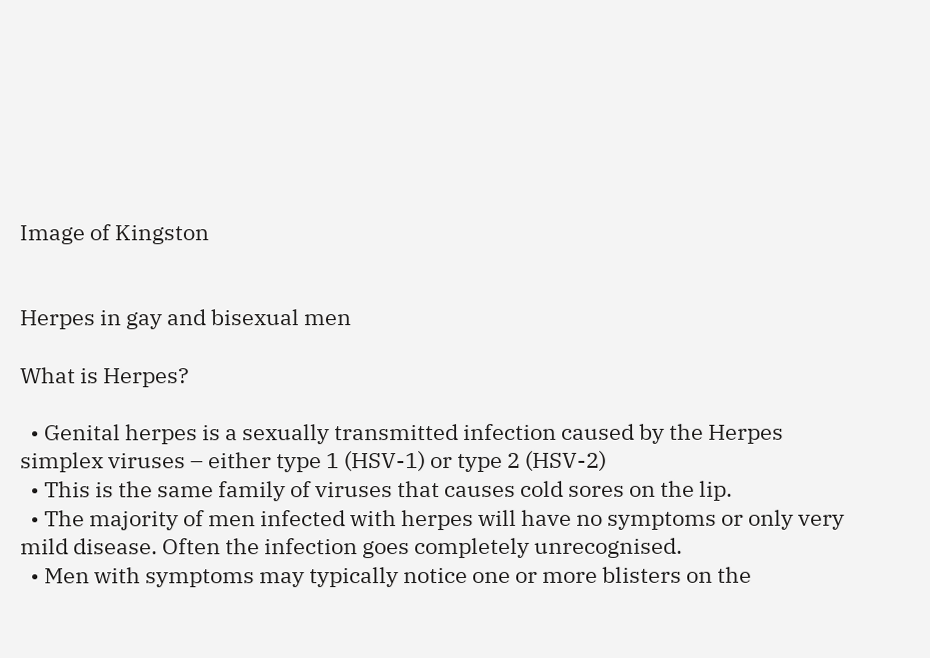Image of Kingston


Herpes in gay and bisexual men

What is Herpes?

  • Genital herpes is a sexually transmitted infection caused by the Herpes simplex viruses – either type 1 (HSV-1) or type 2 (HSV-2)
  • This is the same family of viruses that causes cold sores on the lip.
  • The majority of men infected with herpes will have no symptoms or only very mild disease. Often the infection goes completely unrecognised.
  • Men with symptoms may typically notice one or more blisters on the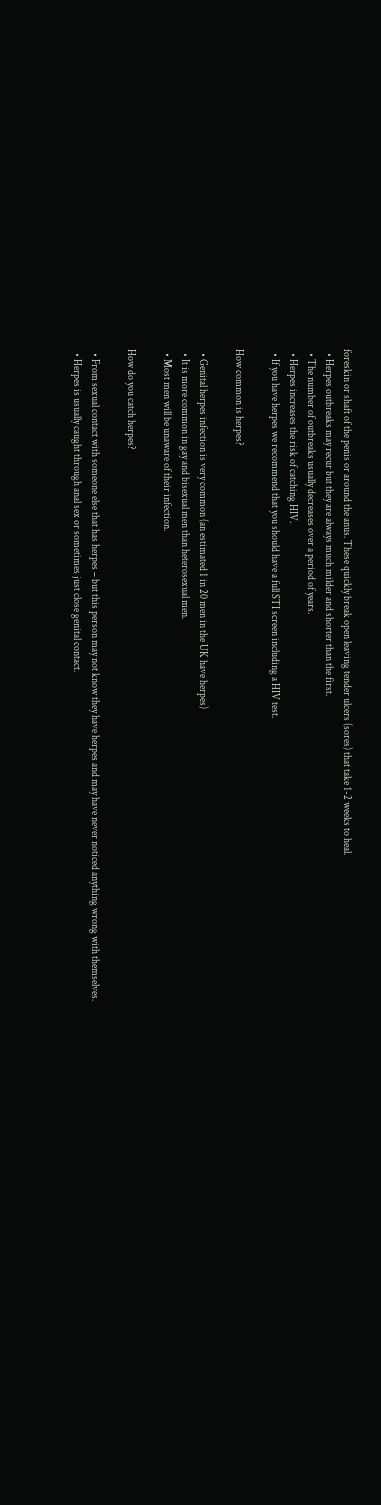foreskin or shaft of the penis or around the anus. These quickly break open leaving tender ulcers (sores) that take 1-2 weeks to heal.
  • Herpes outbreaks may recur but they are always much milder and shorter than the first.
  • The number of outbreaks usually decreases over a period of years.
  • Herpes increases the risk of catching HIV.
  • If you have herpes we recommend that you should have a full STI screen including a HIV test.

How common is herpes?

  • Genital herpes infection is very common (an estimated 1 in 20 men in the UK have herpes)
  • It is more common in gay and bisexual men than heterosexual men.
  • Most men will be unaware of their infection.

How do you catch herpes?

  • From sexual contact with someone else that has herpes – but this person may not know they have herpes and may have never noticed anything wrong with themselves.
  • Herpes is usually caught through anal sex or sometimes just close genital contact.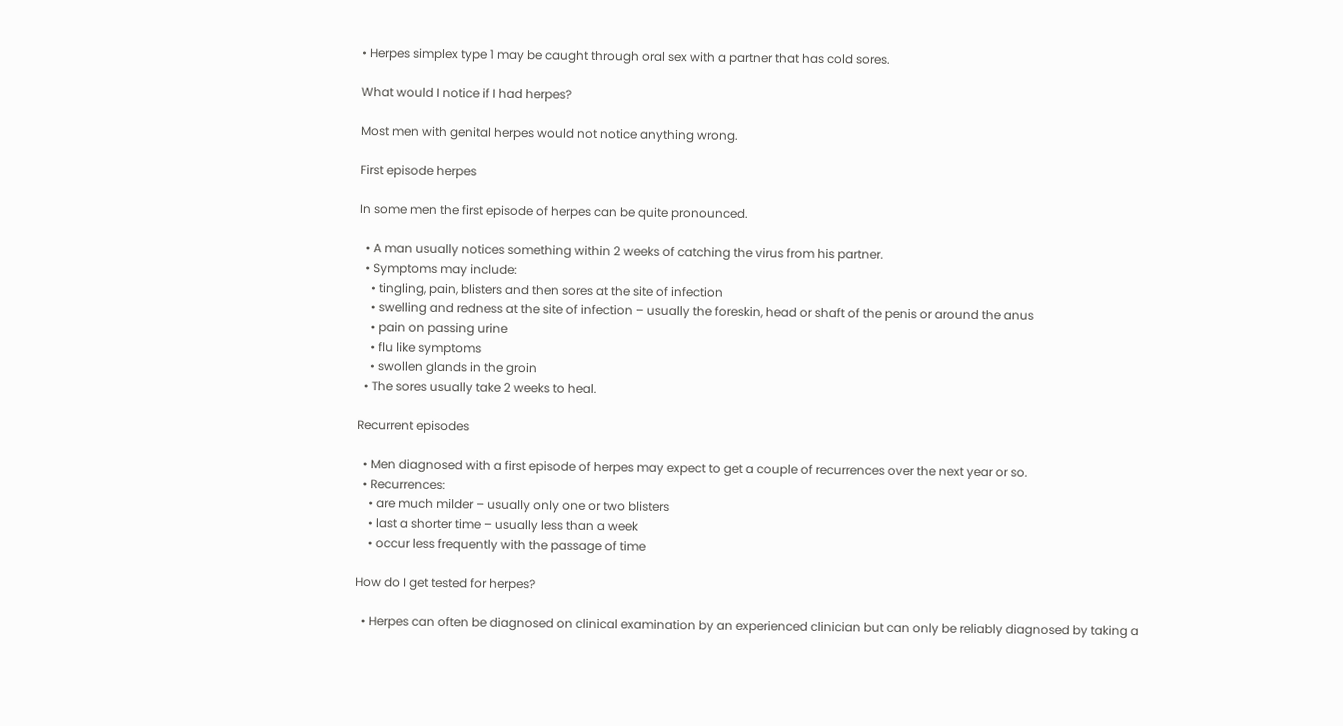• Herpes simplex type 1 may be caught through oral sex with a partner that has cold sores.

What would I notice if I had herpes?

Most men with genital herpes would not notice anything wrong.

First episode herpes

In some men the first episode of herpes can be quite pronounced.

  • A man usually notices something within 2 weeks of catching the virus from his partner.
  • Symptoms may include:
    • tingling, pain, blisters and then sores at the site of infection
    • swelling and redness at the site of infection – usually the foreskin, head or shaft of the penis or around the anus
    • pain on passing urine
    • flu like symptoms
    • swollen glands in the groin
  • The sores usually take 2 weeks to heal.

Recurrent episodes

  • Men diagnosed with a first episode of herpes may expect to get a couple of recurrences over the next year or so.
  • Recurrences:
    • are much milder – usually only one or two blisters
    • last a shorter time – usually less than a week
    • occur less frequently with the passage of time

How do I get tested for herpes?

  • Herpes can often be diagnosed on clinical examination by an experienced clinician but can only be reliably diagnosed by taking a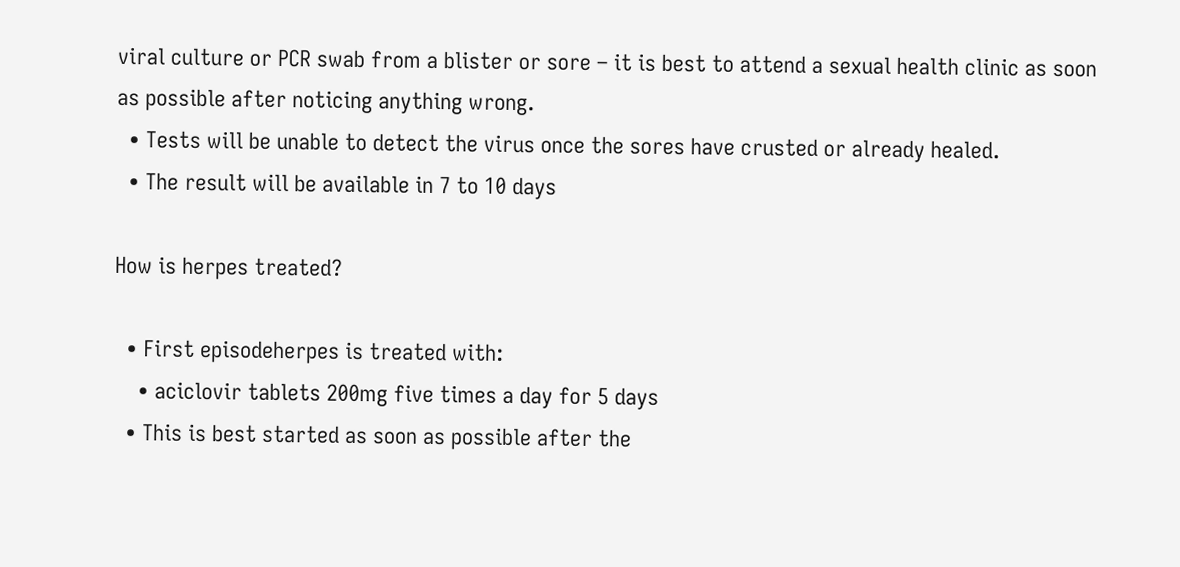viral culture or PCR swab from a blister or sore – it is best to attend a sexual health clinic as soon as possible after noticing anything wrong.
  • Tests will be unable to detect the virus once the sores have crusted or already healed.
  • The result will be available in 7 to 10 days

How is herpes treated?

  • First episodeherpes is treated with:
    • aciclovir tablets 200mg five times a day for 5 days
  • This is best started as soon as possible after the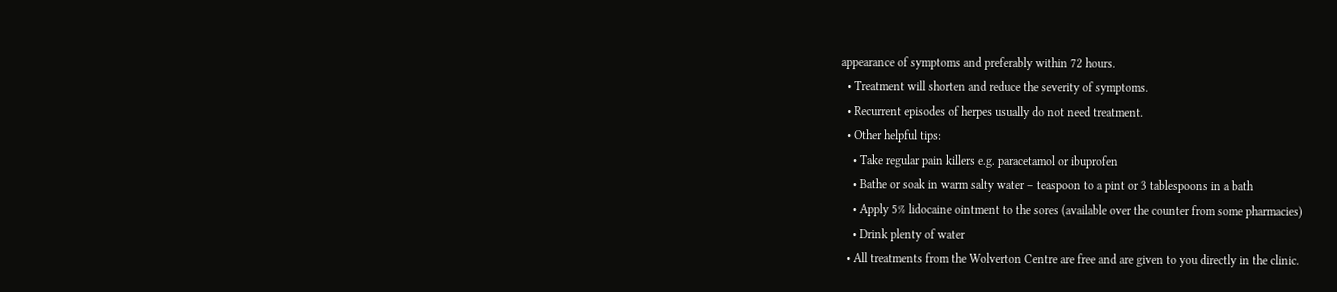appearance of symptoms and preferably within 72 hours.
  • Treatment will shorten and reduce the severity of symptoms.
  • Recurrent episodes of herpes usually do not need treatment.
  • Other helpful tips:
    • Take regular pain killers e.g. paracetamol or ibuprofen
    • Bathe or soak in warm salty water – teaspoon to a pint or 3 tablespoons in a bath
    • Apply 5% lidocaine ointment to the sores (available over the counter from some pharmacies)
    • Drink plenty of water
  • All treatments from the Wolverton Centre are free and are given to you directly in the clinic.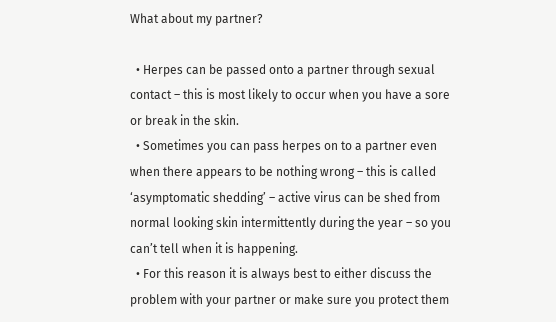What about my partner?

  • Herpes can be passed onto a partner through sexual contact – this is most likely to occur when you have a sore or break in the skin.
  • Sometimes you can pass herpes on to a partner even when there appears to be nothing wrong – this is called ‘asymptomatic shedding’ – active virus can be shed from normal looking skin intermittently during the year – so you can’t tell when it is happening.
  • For this reason it is always best to either discuss the problem with your partner or make sure you protect them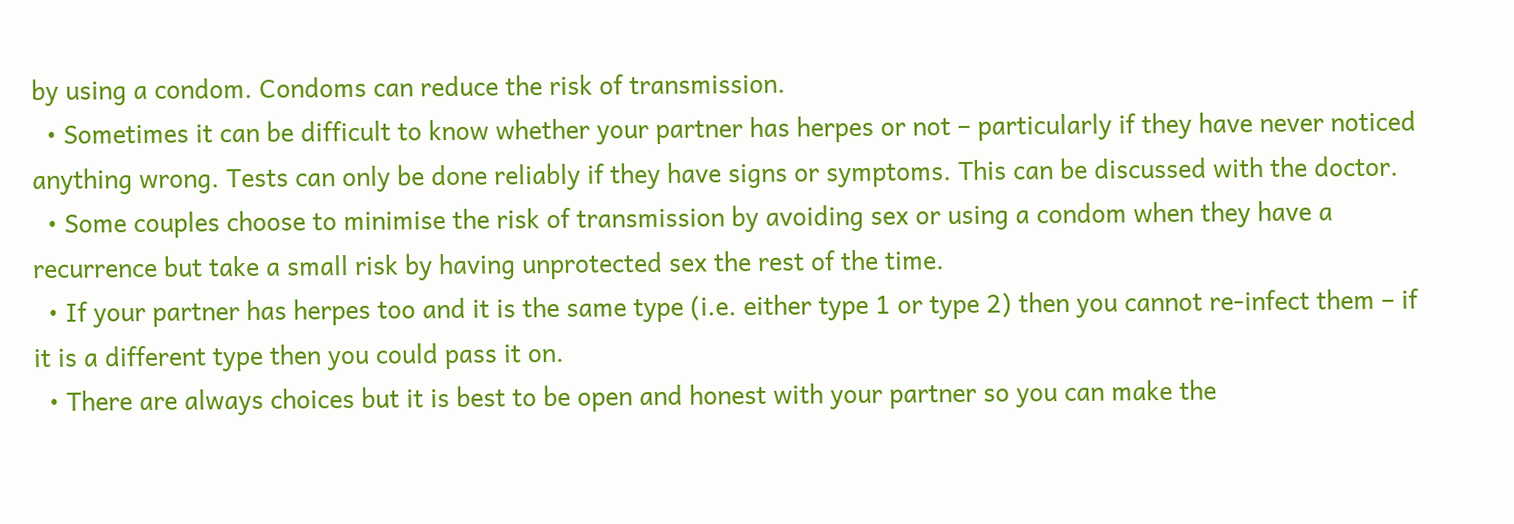by using a condom. Condoms can reduce the risk of transmission.
  • Sometimes it can be difficult to know whether your partner has herpes or not – particularly if they have never noticed anything wrong. Tests can only be done reliably if they have signs or symptoms. This can be discussed with the doctor.
  • Some couples choose to minimise the risk of transmission by avoiding sex or using a condom when they have a recurrence but take a small risk by having unprotected sex the rest of the time.
  • If your partner has herpes too and it is the same type (i.e. either type 1 or type 2) then you cannot re-infect them – if it is a different type then you could pass it on.
  • There are always choices but it is best to be open and honest with your partner so you can make the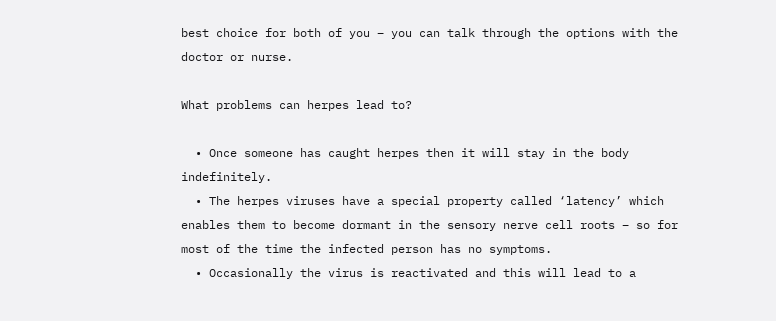best choice for both of you – you can talk through the options with the doctor or nurse.

What problems can herpes lead to?

  • Once someone has caught herpes then it will stay in the body indefinitely.
  • The herpes viruses have a special property called ‘latency’ which enables them to become dormant in the sensory nerve cell roots – so for most of the time the infected person has no symptoms.
  • Occasionally the virus is reactivated and this will lead to a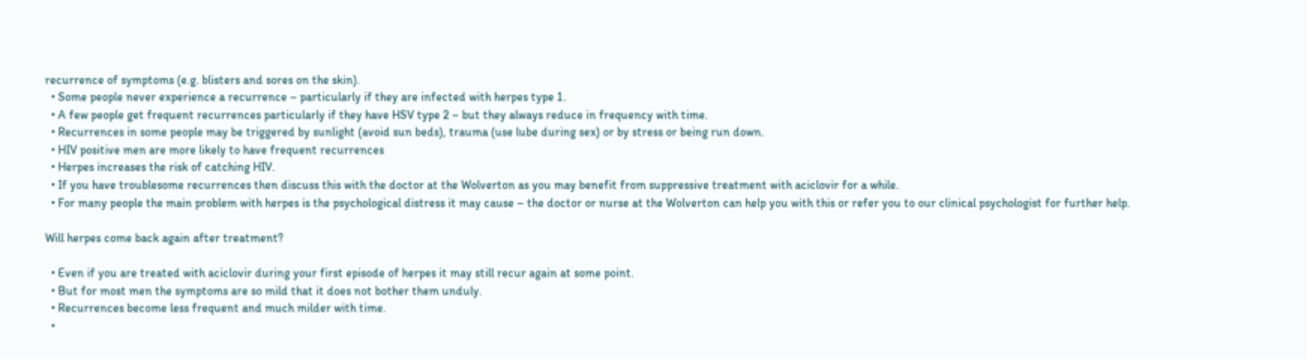recurrence of symptoms (e.g. blisters and sores on the skin).
  • Some people never experience a recurrence – particularly if they are infected with herpes type 1.
  • A few people get frequent recurrences particularly if they have HSV type 2 – but they always reduce in frequency with time.
  • Recurrences in some people may be triggered by sunlight (avoid sun beds), trauma (use lube during sex) or by stress or being run down.
  • HIV positive men are more likely to have frequent recurrences
  • Herpes increases the risk of catching HIV.
  • If you have troublesome recurrences then discuss this with the doctor at the Wolverton as you may benefit from suppressive treatment with aciclovir for a while.
  • For many people the main problem with herpes is the psychological distress it may cause – the doctor or nurse at the Wolverton can help you with this or refer you to our clinical psychologist for further help.

Will herpes come back again after treatment?

  • Even if you are treated with aciclovir during your first episode of herpes it may still recur again at some point.
  • But for most men the symptoms are so mild that it does not bother them unduly.
  • Recurrences become less frequent and much milder with time.
  •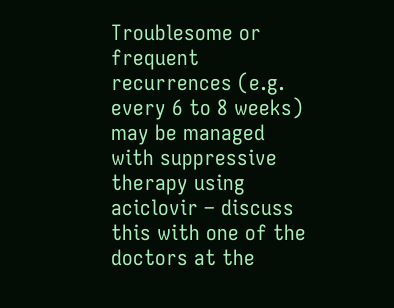Troublesome or frequent recurrences (e.g. every 6 to 8 weeks) may be managed with suppressive therapy using aciclovir – discuss this with one of the doctors at the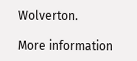Wolverton.

More information